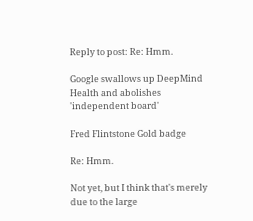Reply to post: Re: Hmm.

Google swallows up DeepMind Health and abolishes 'independent board'

Fred Flintstone Gold badge

Re: Hmm.

Not yet, but I think that's merely due to the large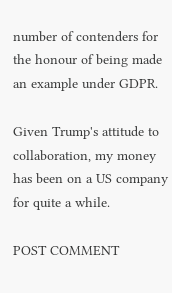number of contenders for the honour of being made an example under GDPR.

Given Trump's attitude to collaboration, my money has been on a US company for quite a while.

POST COMMENT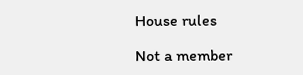House rules

Not a member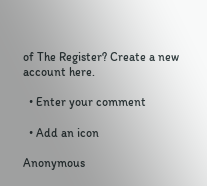of The Register? Create a new account here.

  • Enter your comment

  • Add an icon

Anonymous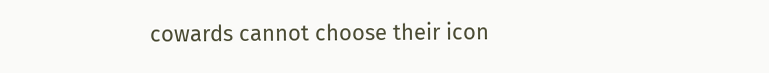cowards cannot choose their icon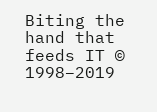Biting the hand that feeds IT © 1998–2019